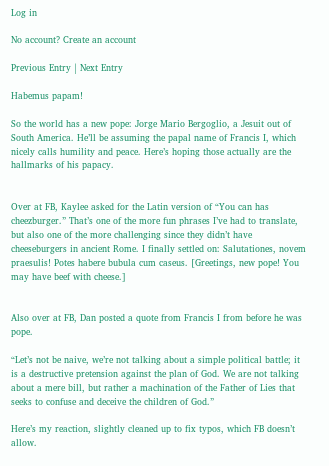Log in

No account? Create an account

Previous Entry | Next Entry

Habemus papam!

So the world has a new pope: Jorge Mario Bergoglio, a Jesuit out of South America. He’ll be assuming the papal name of Francis I, which nicely calls humility and peace. Here’s hoping those actually are the hallmarks of his papacy.


Over at FB, Kaylee asked for the Latin version of “You can has cheezburger.” That’s one of the more fun phrases I’ve had to translate, but also one of the more challenging since they didn’t have cheeseburgers in ancient Rome. I finally settled on: Salutationes, novem praesulis! Potes habere bubula cum caseus. [Greetings, new pope! You may have beef with cheese.]


Also over at FB, Dan posted a quote from Francis I from before he was pope.

“Let’s not be naive, we’re not talking about a simple political battle; it is a destructive pretension against the plan of God. We are not talking about a mere bill, but rather a machination of the Father of Lies that seeks to confuse and deceive the children of God.”

Here’s my reaction, slightly cleaned up to fix typos, which FB doesn’t allow.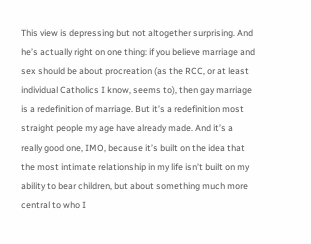This view is depressing but not altogether surprising. And he’s actually right on one thing: if you believe marriage and sex should be about procreation (as the RCC, or at least individual Catholics I know, seems to), then gay marriage is a redefinition of marriage. But it’s a redefinition most straight people my age have already made. And it’s a really good one, IMO, because it’s built on the idea that the most intimate relationship in my life isn’t built on my ability to bear children, but about something much more central to who I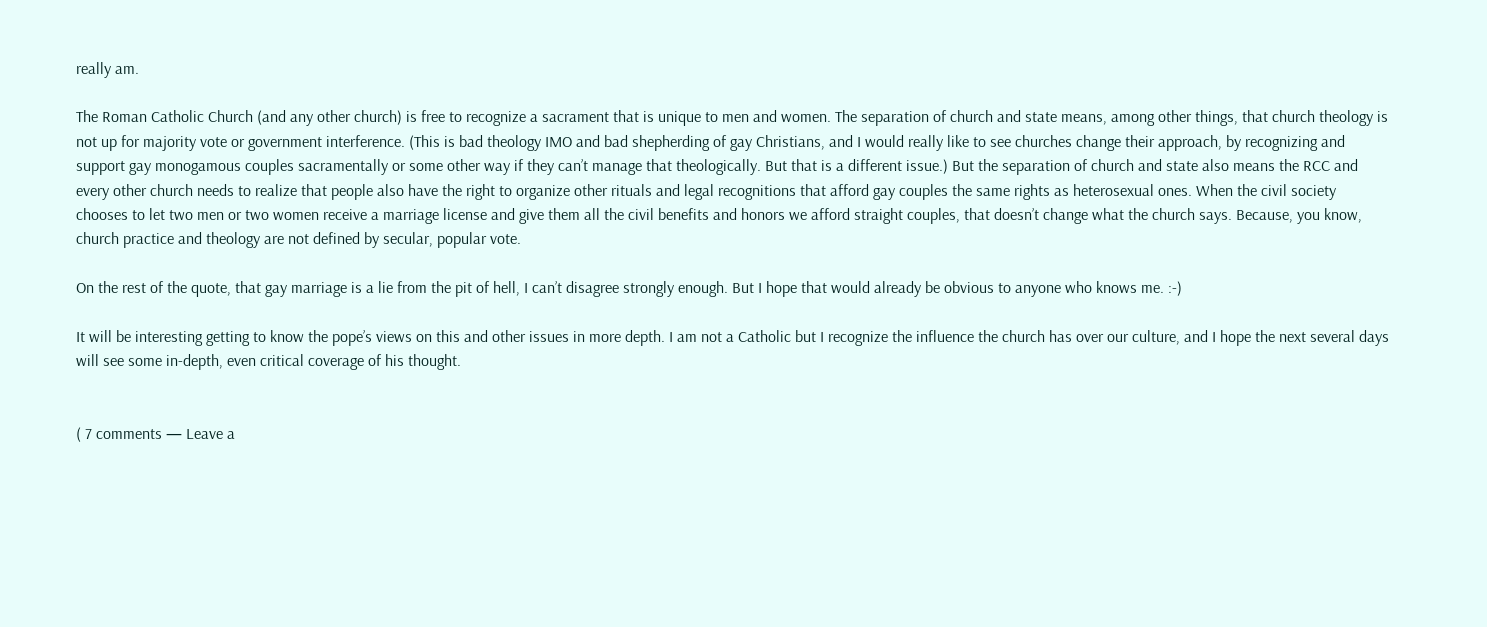really am.

The Roman Catholic Church (and any other church) is free to recognize a sacrament that is unique to men and women. The separation of church and state means, among other things, that church theology is not up for majority vote or government interference. (This is bad theology IMO and bad shepherding of gay Christians, and I would really like to see churches change their approach, by recognizing and support gay monogamous couples sacramentally or some other way if they can’t manage that theologically. But that is a different issue.) But the separation of church and state also means the RCC and every other church needs to realize that people also have the right to organize other rituals and legal recognitions that afford gay couples the same rights as heterosexual ones. When the civil society chooses to let two men or two women receive a marriage license and give them all the civil benefits and honors we afford straight couples, that doesn’t change what the church says. Because, you know, church practice and theology are not defined by secular, popular vote.

On the rest of the quote, that gay marriage is a lie from the pit of hell, I can’t disagree strongly enough. But I hope that would already be obvious to anyone who knows me. :-)

It will be interesting getting to know the pope’s views on this and other issues in more depth. I am not a Catholic but I recognize the influence the church has over our culture, and I hope the next several days will see some in-depth, even critical coverage of his thought.


( 7 comments — Leave a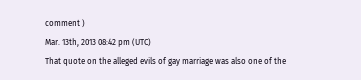comment )
Mar. 13th, 2013 08:42 pm (UTC)
That quote on the alleged evils of gay marriage was also one of the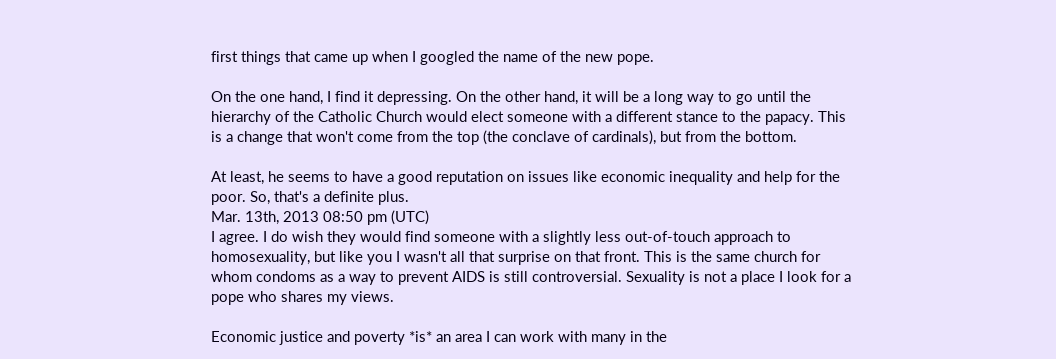first things that came up when I googled the name of the new pope.

On the one hand, I find it depressing. On the other hand, it will be a long way to go until the hierarchy of the Catholic Church would elect someone with a different stance to the papacy. This is a change that won't come from the top (the conclave of cardinals), but from the bottom.

At least, he seems to have a good reputation on issues like economic inequality and help for the poor. So, that's a definite plus.
Mar. 13th, 2013 08:50 pm (UTC)
I agree. I do wish they would find someone with a slightly less out-of-touch approach to homosexuality, but like you I wasn't all that surprise on that front. This is the same church for whom condoms as a way to prevent AIDS is still controversial. Sexuality is not a place I look for a pope who shares my views.

Economic justice and poverty *is* an area I can work with many in the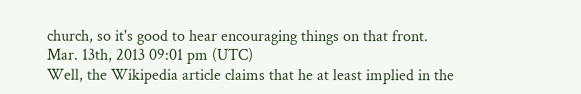church, so it's good to hear encouraging things on that front.
Mar. 13th, 2013 09:01 pm (UTC)
Well, the Wikipedia article claims that he at least implied in the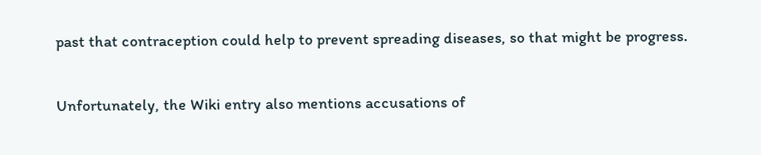past that contraception could help to prevent spreading diseases, so that might be progress.

Unfortunately, the Wiki entry also mentions accusations of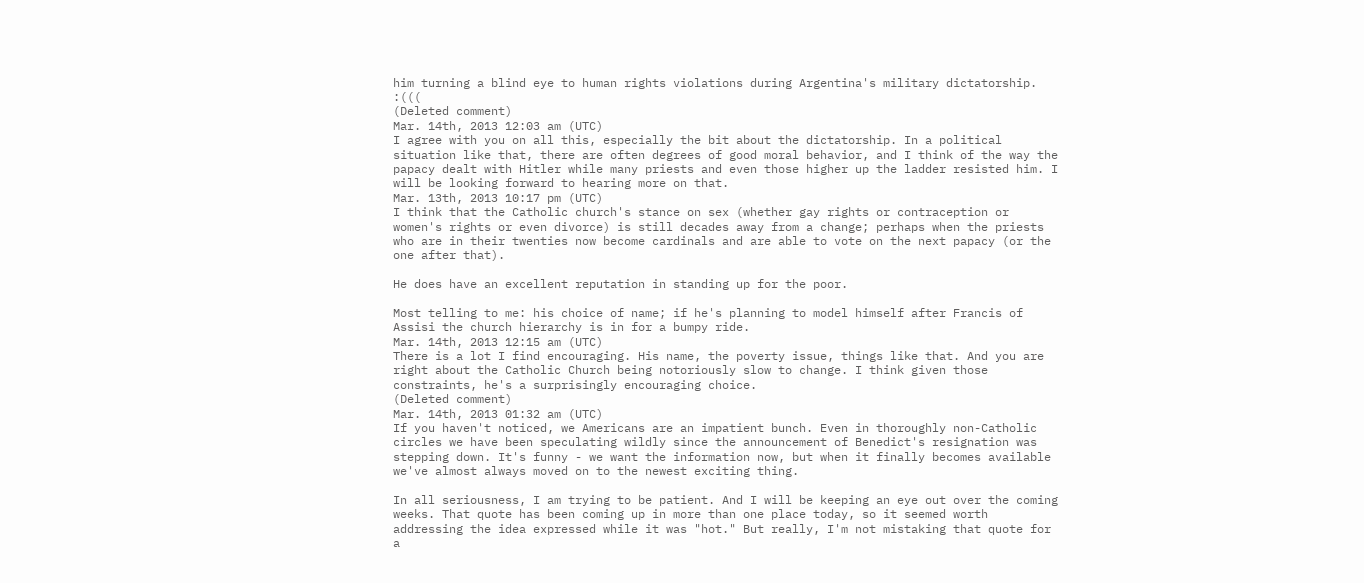him turning a blind eye to human rights violations during Argentina's military dictatorship. :(((
(Deleted comment)
Mar. 14th, 2013 12:03 am (UTC)
I agree with you on all this, especially the bit about the dictatorship. In a political situation like that, there are often degrees of good moral behavior, and I think of the way the papacy dealt with Hitler while many priests and even those higher up the ladder resisted him. I will be looking forward to hearing more on that.
Mar. 13th, 2013 10:17 pm (UTC)
I think that the Catholic church's stance on sex (whether gay rights or contraception or women's rights or even divorce) is still decades away from a change; perhaps when the priests who are in their twenties now become cardinals and are able to vote on the next papacy (or the one after that).

He does have an excellent reputation in standing up for the poor.

Most telling to me: his choice of name; if he's planning to model himself after Francis of Assisi the church hierarchy is in for a bumpy ride.
Mar. 14th, 2013 12:15 am (UTC)
There is a lot I find encouraging. His name, the poverty issue, things like that. And you are right about the Catholic Church being notoriously slow to change. I think given those constraints, he's a surprisingly encouraging choice.
(Deleted comment)
Mar. 14th, 2013 01:32 am (UTC)
If you haven't noticed, we Americans are an impatient bunch. Even in thoroughly non-Catholic circles we have been speculating wildly since the announcement of Benedict's resignation was stepping down. It's funny - we want the information now, but when it finally becomes available we've almost always moved on to the newest exciting thing.

In all seriousness, I am trying to be patient. And I will be keeping an eye out over the coming weeks. That quote has been coming up in more than one place today, so it seemed worth addressing the idea expressed while it was "hot." But really, I'm not mistaking that quote for a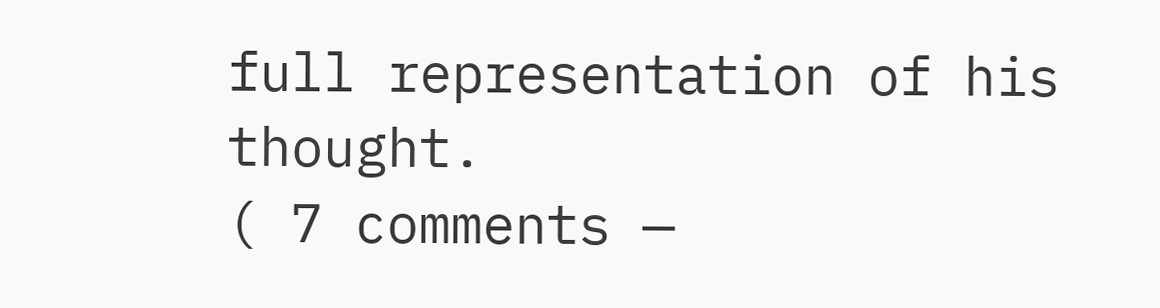full representation of his thought.
( 7 comments —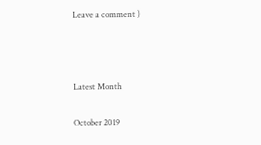Leave a comment )



Latest Month

October 2019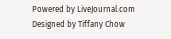Powered by LiveJournal.com
Designed by Tiffany Chow